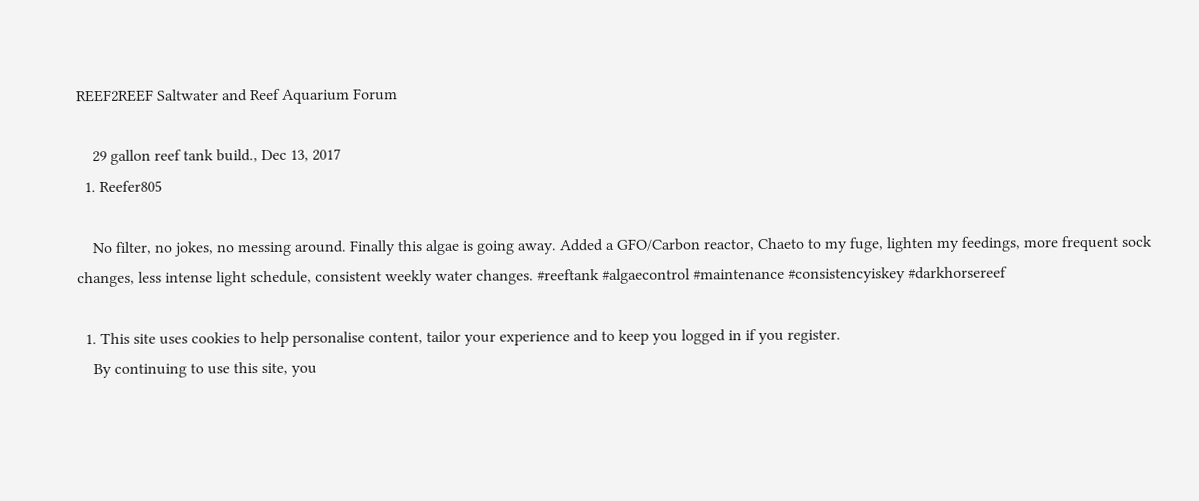REEF2REEF Saltwater and Reef Aquarium Forum

    29 gallon reef tank build., Dec 13, 2017
  1. Reefer805

    No filter, no jokes, no messing around. Finally this algae is going away. Added a GFO/Carbon reactor, Chaeto to my fuge, lighten my feedings, more frequent sock changes, less intense light schedule, consistent weekly water changes. #reeftank #algaecontrol #maintenance #consistencyiskey #darkhorsereef

  1. This site uses cookies to help personalise content, tailor your experience and to keep you logged in if you register.
    By continuing to use this site, you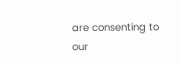are consenting to our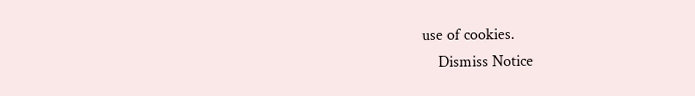use of cookies.
    Dismiss Notice